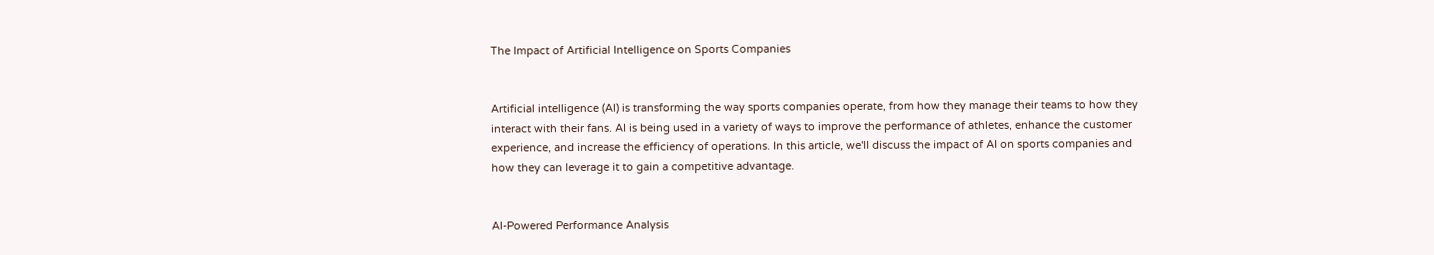The Impact of Artificial Intelligence on Sports Companies


Artificial intelligence (AI) is transforming the way sports companies operate, from how they manage their teams to how they interact with their fans. AI is being used in a variety of ways to improve the performance of athletes, enhance the customer experience, and increase the efficiency of operations. In this article, we'll discuss the impact of AI on sports companies and how they can leverage it to gain a competitive advantage.


AI-Powered Performance Analysis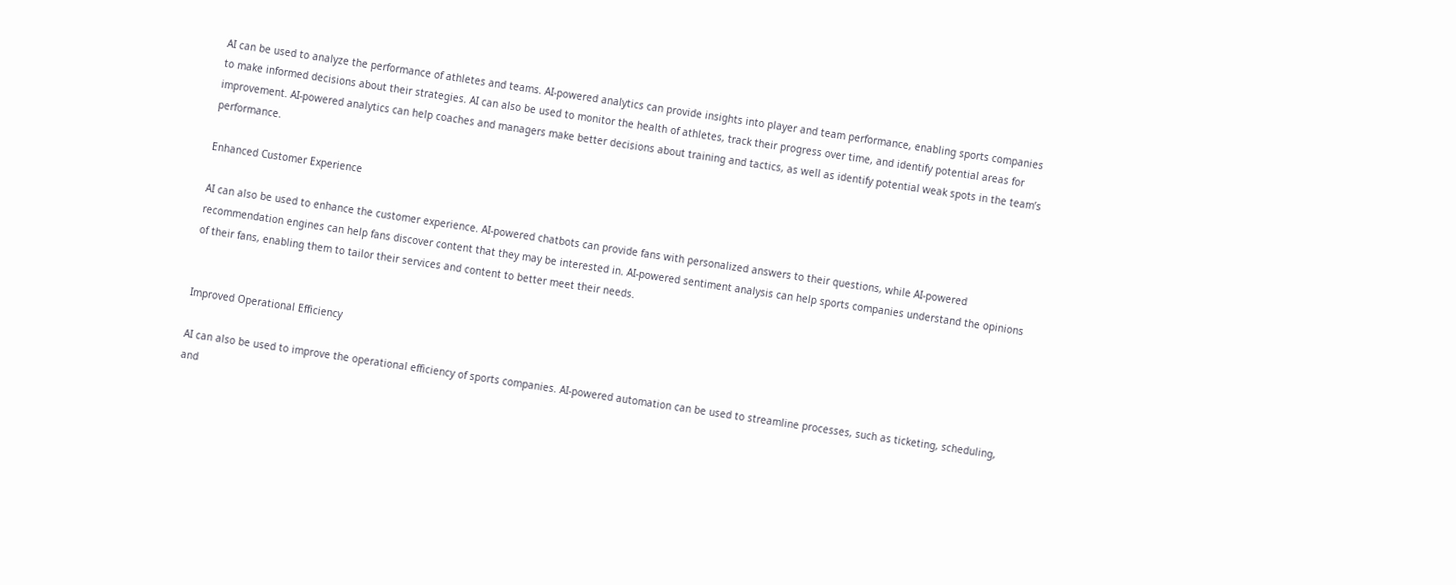AI can be used to analyze the performance of athletes and teams. AI-powered analytics can provide insights into player and team performance, enabling sports companies to make informed decisions about their strategies. AI can also be used to monitor the health of athletes, track their progress over time, and identify potential areas for improvement. AI-powered analytics can help coaches and managers make better decisions about training and tactics, as well as identify potential weak spots in the team’s performance.

Enhanced Customer Experience

AI can also be used to enhance the customer experience. AI-powered chatbots can provide fans with personalized answers to their questions, while AI-powered recommendation engines can help fans discover content that they may be interested in. AI-powered sentiment analysis can help sports companies understand the opinions of their fans, enabling them to tailor their services and content to better meet their needs.


Improved Operational Efficiency

AI can also be used to improve the operational efficiency of sports companies. AI-powered automation can be used to streamline processes, such as ticketing, scheduling, and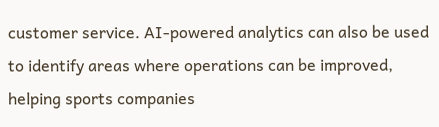customer service. AI-powered analytics can also be used to identify areas where operations can be improved, helping sports companies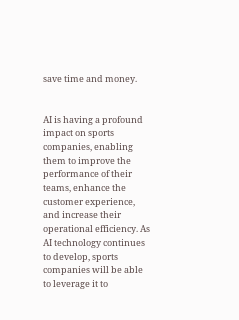save time and money.


AI is having a profound impact on sports companies, enabling them to improve the performance of their teams, enhance the customer experience, and increase their operational efficiency. As AI technology continues to develop, sports companies will be able to leverage it to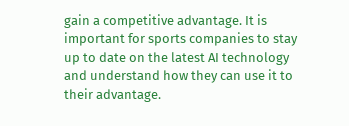gain a competitive advantage. It is important for sports companies to stay up to date on the latest AI technology and understand how they can use it to their advantage.